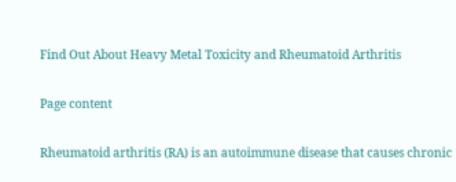Find Out About Heavy Metal Toxicity and Rheumatoid Arthritis

Page content

Rheumatoid arthritis (RA) is an autoimmune disease that causes chronic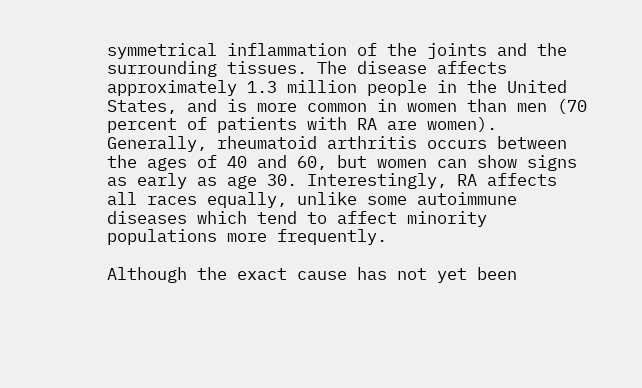symmetrical inflammation of the joints and the surrounding tissues. The disease affects approximately 1.3 million people in the United States, and is more common in women than men (70 percent of patients with RA are women). Generally, rheumatoid arthritis occurs between the ages of 40 and 60, but women can show signs as early as age 30. Interestingly, RA affects all races equally, unlike some autoimmune diseases which tend to affect minority populations more frequently.

Although the exact cause has not yet been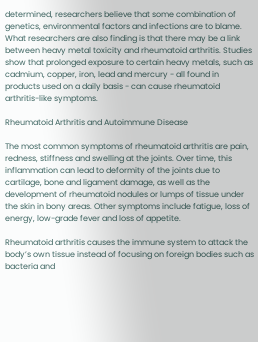determined, researchers believe that some combination of genetics, environmental factors and infections are to blame. What researchers are also finding is that there may be a link between heavy metal toxicity and rheumatoid arthritis. Studies show that prolonged exposure to certain heavy metals, such as cadmium, copper, iron, lead and mercury - all found in products used on a daily basis - can cause rheumatoid arthritis-like symptoms.

Rheumatoid Arthritis and Autoimmune Disease

The most common symptoms of rheumatoid arthritis are pain, redness, stiffness and swelling at the joints. Over time, this inflammation can lead to deformity of the joints due to cartilage, bone and ligament damage, as well as the development of rheumatoid nodules or lumps of tissue under the skin in bony areas. Other symptoms include fatigue, loss of energy, low-grade fever and loss of appetite.

Rheumatoid arthritis causes the immune system to attack the body’s own tissue instead of focusing on foreign bodies such as bacteria and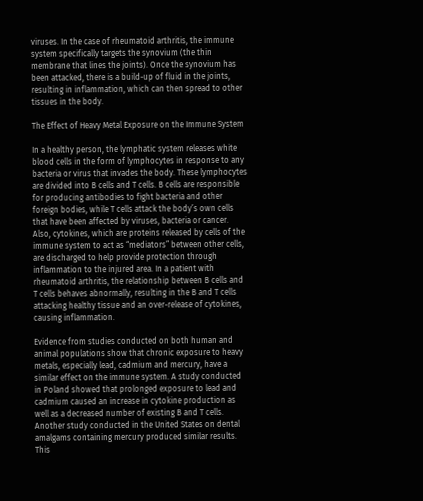viruses. In the case of rheumatoid arthritis, the immune system specifically targets the synovium (the thin membrane that lines the joints). Once the synovium has been attacked, there is a build-up of fluid in the joints, resulting in inflammation, which can then spread to other tissues in the body.

The Effect of Heavy Metal Exposure on the Immune System

In a healthy person, the lymphatic system releases white blood cells in the form of lymphocytes in response to any bacteria or virus that invades the body. These lymphocytes are divided into B cells and T cells. B cells are responsible for producing antibodies to fight bacteria and other foreign bodies, while T cells attack the body’s own cells that have been affected by viruses, bacteria or cancer. Also, cytokines, which are proteins released by cells of the immune system to act as “mediators” between other cells, are discharged to help provide protection through inflammation to the injured area. In a patient with rheumatoid arthritis, the relationship between B cells and T cells behaves abnormally, resulting in the B and T cells attacking healthy tissue and an over-release of cytokines, causing inflammation.

Evidence from studies conducted on both human and animal populations show that chronic exposure to heavy metals, especially lead, cadmium and mercury, have a similar effect on the immune system. A study conducted in Poland showed that prolonged exposure to lead and cadmium caused an increase in cytokine production as well as a decreased number of existing B and T cells. Another study conducted in the United States on dental amalgams containing mercury produced similar results. This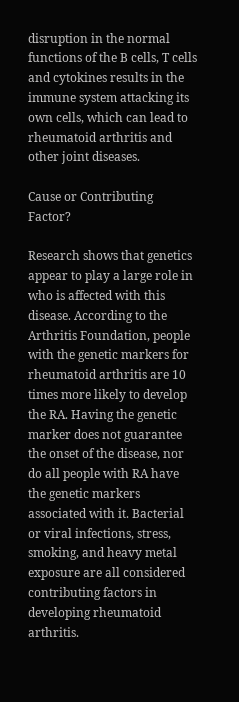disruption in the normal functions of the B cells, T cells and cytokines results in the immune system attacking its own cells, which can lead to rheumatoid arthritis and other joint diseases.

Cause or Contributing Factor?

Research shows that genetics appear to play a large role in who is affected with this disease. According to the Arthritis Foundation, people with the genetic markers for rheumatoid arthritis are 10 times more likely to develop the RA. Having the genetic marker does not guarantee the onset of the disease, nor do all people with RA have the genetic markers associated with it. Bacterial or viral infections, stress, smoking, and heavy metal exposure are all considered contributing factors in developing rheumatoid arthritis.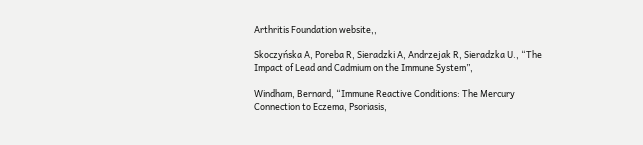Arthritis Foundation website,,

Skoczyńska A, Poreba R, Sieradzki A, Andrzejak R, Sieradzka U., “The Impact of Lead and Cadmium on the Immune System”,

Windham, Bernard, “Immune Reactive Conditions: The Mercury Connection to Eczema, Psoriasis,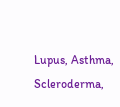Lupus, Asthma, Scleroderma,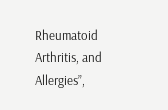Rheumatoid Arthritis, and Allergies”,